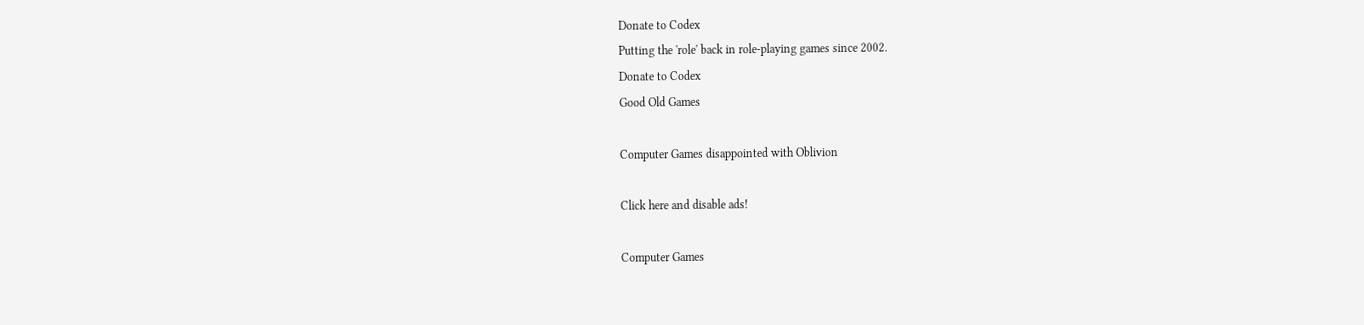Donate to Codex
Putting the 'role' back in role-playing games since 2002.
Donate to Codex
Good Old Games

Computer Games disappointed with Oblivion

Click here and disable ads!

Computer Games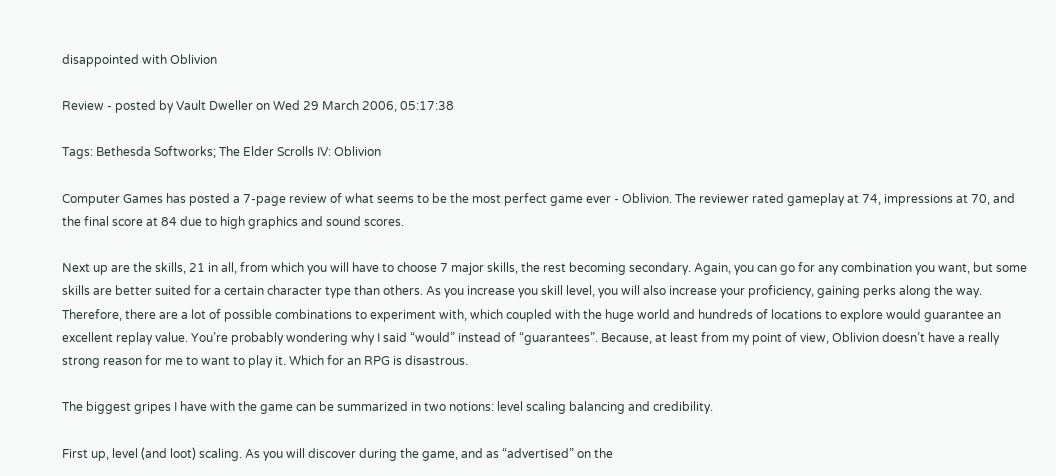disappointed with Oblivion

Review - posted by Vault Dweller on Wed 29 March 2006, 05:17:38

Tags: Bethesda Softworks; The Elder Scrolls IV: Oblivion

Computer Games has posted a 7-page review of what seems to be the most perfect game ever - Oblivion. The reviewer rated gameplay at 74, impressions at 70, and the final score at 84 due to high graphics and sound scores.

Next up are the skills, 21 in all, from which you will have to choose 7 major skills, the rest becoming secondary. Again, you can go for any combination you want, but some skills are better suited for a certain character type than others. As you increase you skill level, you will also increase your proficiency, gaining perks along the way. Therefore, there are a lot of possible combinations to experiment with, which coupled with the huge world and hundreds of locations to explore would guarantee an excellent replay value. You’re probably wondering why I said “would” instead of “guarantees”. Because, at least from my point of view, Oblivion doesn’t have a really strong reason for me to want to play it. Which for an RPG is disastrous.

The biggest gripes I have with the game can be summarized in two notions: level scaling balancing and credibility.

First up, level (and loot) scaling. As you will discover during the game, and as “advertised” on the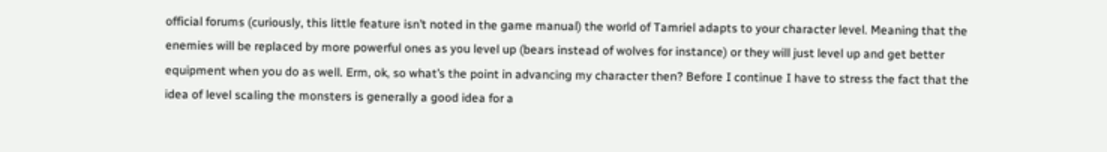official forums (curiously, this little feature isn’t noted in the game manual) the world of Tamriel adapts to your character level. Meaning that the enemies will be replaced by more powerful ones as you level up (bears instead of wolves for instance) or they will just level up and get better equipment when you do as well. Erm, ok, so what’s the point in advancing my character then? Before I continue I have to stress the fact that the idea of level scaling the monsters is generally a good idea for a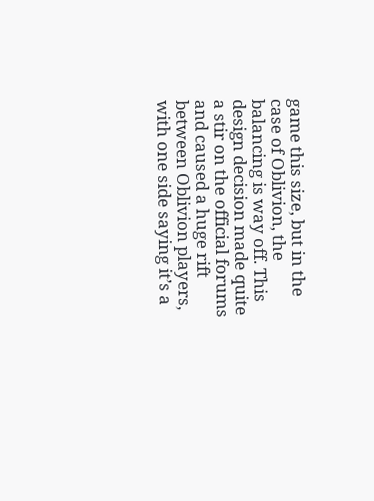game this size, but in the case of Oblivion, the balancing is way off. This design decision made quite a stir on the official forums and caused a huge rift between Oblivion players, with one side saying it’s a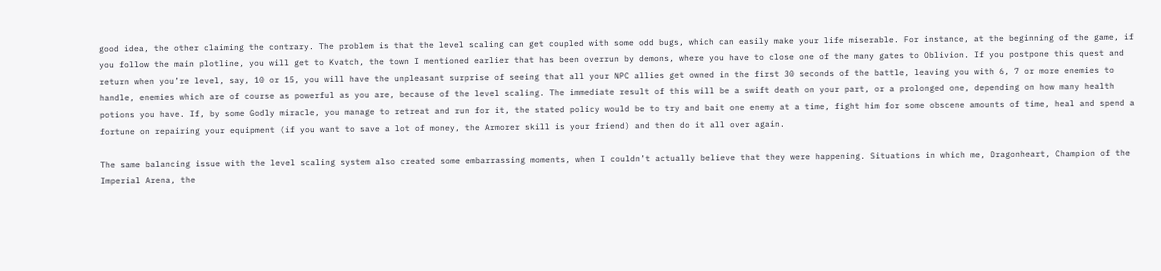good idea, the other claiming the contrary. The problem is that the level scaling can get coupled with some odd bugs, which can easily make your life miserable. For instance, at the beginning of the game, if you follow the main plotline, you will get to Kvatch, the town I mentioned earlier that has been overrun by demons, where you have to close one of the many gates to Oblivion. If you postpone this quest and return when you’re level, say, 10 or 15, you will have the unpleasant surprise of seeing that all your NPC allies get owned in the first 30 seconds of the battle, leaving you with 6, 7 or more enemies to handle, enemies which are of course as powerful as you are, because of the level scaling. The immediate result of this will be a swift death on your part, or a prolonged one, depending on how many health potions you have. If, by some Godly miracle, you manage to retreat and run for it, the stated policy would be to try and bait one enemy at a time, fight him for some obscene amounts of time, heal and spend a fortune on repairing your equipment (if you want to save a lot of money, the Armorer skill is your friend) and then do it all over again.

The same balancing issue with the level scaling system also created some embarrassing moments, when I couldn’t actually believe that they were happening. Situations in which me, Dragonheart, Champion of the Imperial Arena, the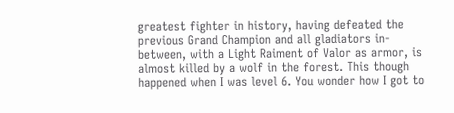greatest fighter in history, having defeated the previous Grand Champion and all gladiators in-between, with a Light Raiment of Valor as armor, is almost killed by a wolf in the forest. This though happened when I was level 6. You wonder how I got to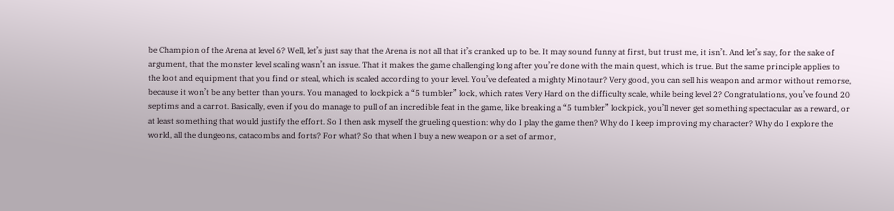be Champion of the Arena at level 6? Well, let’s just say that the Arena is not all that it’s cranked up to be. It may sound funny at first, but trust me, it isn’t. And let’s say, for the sake of argument, that the monster level scaling wasn’t an issue. That it makes the game challenging long after you’re done with the main quest, which is true. But the same principle applies to the loot and equipment that you find or steal, which is scaled according to your level. You’ve defeated a mighty Minotaur? Very good, you can sell his weapon and armor without remorse, because it won’t be any better than yours. You managed to lockpick a “5 tumbler” lock, which rates Very Hard on the difficulty scale, while being level 2? Congratulations, you’ve found 20 septims and a carrot. Basically, even if you do manage to pull of an incredible feat in the game, like breaking a “5 tumbler” lockpick, you’ll never get something spectacular as a reward, or at least something that would justify the effort. So I then ask myself the grueling question: why do I play the game then? Why do I keep improving my character? Why do I explore the world, all the dungeons, catacombs and forts? For what? So that when I buy a new weapon or a set of armor,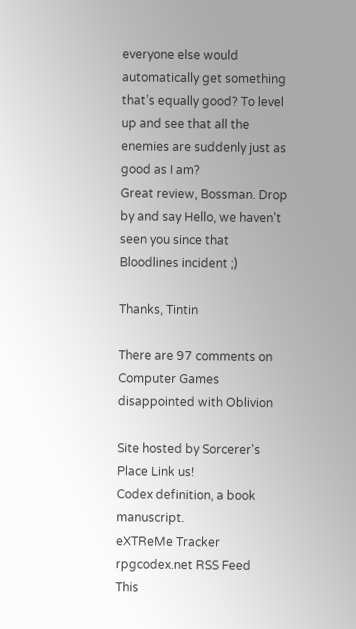everyone else would automatically get something that’s equally good? To level up and see that all the enemies are suddenly just as good as I am?
Great review, Bossman. Drop by and say Hello, we haven't seen you since that Bloodlines incident ;)

Thanks, Tintin

There are 97 comments on Computer Games disappointed with Oblivion

Site hosted by Sorcerer's Place Link us!
Codex definition, a book manuscript.
eXTReMe Tracker
rpgcodex.net RSS Feed
This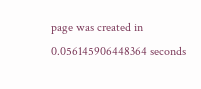page was created in 0.056145906448364 seconds